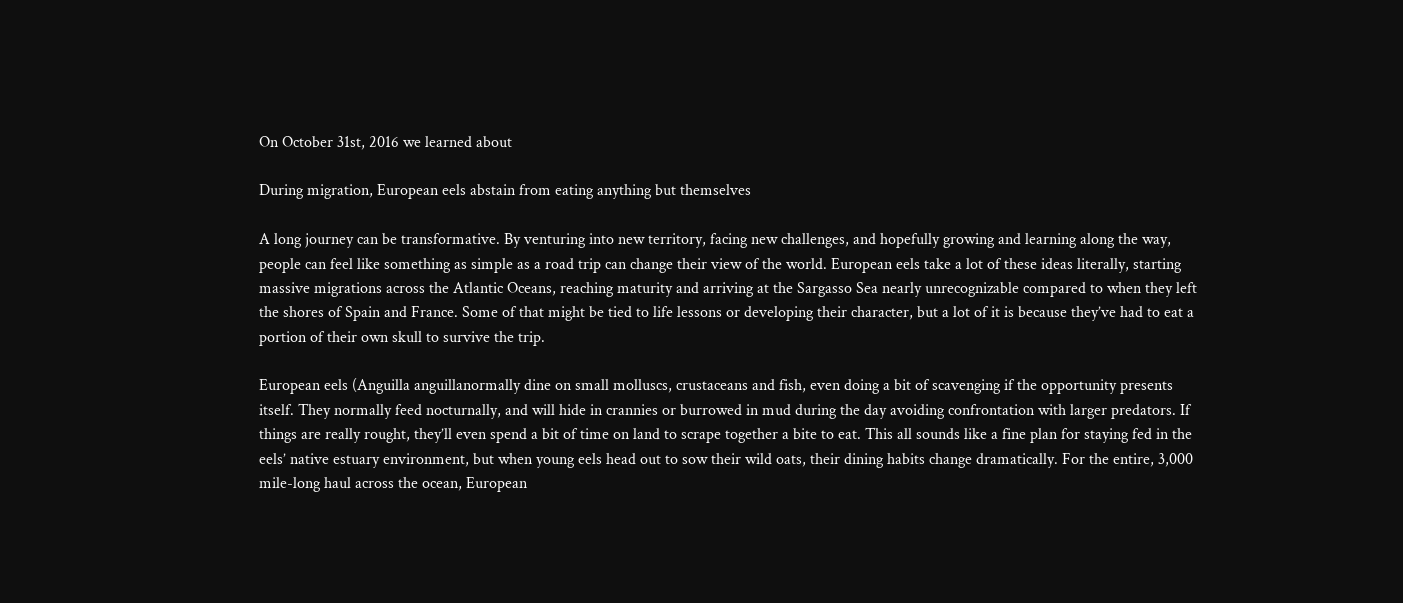On October 31st, 2016 we learned about

During migration, European eels abstain from eating anything but themselves

A long journey can be transformative. By venturing into new territory, facing new challenges, and hopefully growing and learning along the way, people can feel like something as simple as a road trip can change their view of the world. European eels take a lot of these ideas literally, starting massive migrations across the Atlantic Oceans, reaching maturity and arriving at the Sargasso Sea nearly unrecognizable compared to when they left the shores of Spain and France. Some of that might be tied to life lessons or developing their character, but a lot of it is because they’ve had to eat a portion of their own skull to survive the trip.

European eels (Anguilla anguillanormally dine on small molluscs, crustaceans and fish, even doing a bit of scavenging if the opportunity presents itself. They normally feed nocturnally, and will hide in crannies or burrowed in mud during the day avoiding confrontation with larger predators. If things are really rought, they’ll even spend a bit of time on land to scrape together a bite to eat. This all sounds like a fine plan for staying fed in the eels’ native estuary environment, but when young eels head out to sow their wild oats, their dining habits change dramatically. For the entire, 3,000 mile-long haul across the ocean, European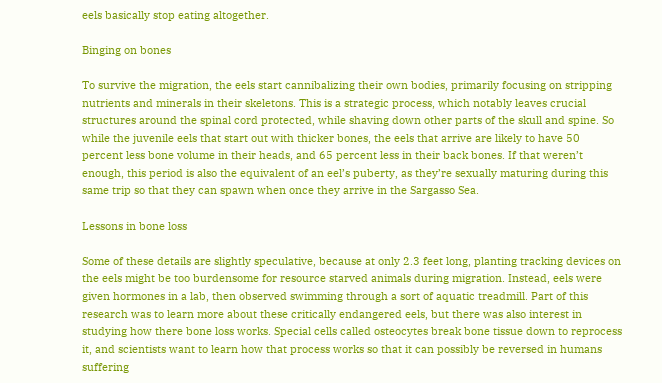eels basically stop eating altogether.

Binging on bones

To survive the migration, the eels start cannibalizing their own bodies, primarily focusing on stripping nutrients and minerals in their skeletons. This is a strategic process, which notably leaves crucial structures around the spinal cord protected, while shaving down other parts of the skull and spine. So while the juvenile eels that start out with thicker bones, the eels that arrive are likely to have 50 percent less bone volume in their heads, and 65 percent less in their back bones. If that weren’t enough, this period is also the equivalent of an eel’s puberty, as they’re sexually maturing during this same trip so that they can spawn when once they arrive in the Sargasso Sea.

Lessons in bone loss

Some of these details are slightly speculative, because at only 2.3 feet long, planting tracking devices on the eels might be too burdensome for resource starved animals during migration. Instead, eels were given hormones in a lab, then observed swimming through a sort of aquatic treadmill. Part of this research was to learn more about these critically endangered eels, but there was also interest in studying how there bone loss works. Special cells called osteocytes break bone tissue down to reprocess it, and scientists want to learn how that process works so that it can possibly be reversed in humans suffering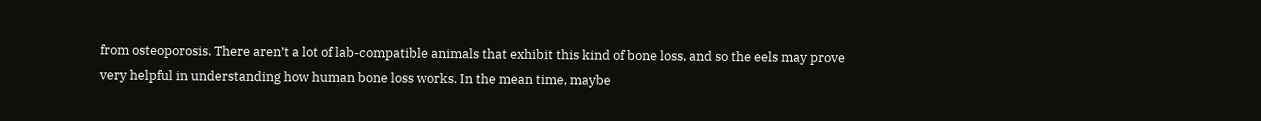from osteoporosis. There aren’t a lot of lab-compatible animals that exhibit this kind of bone loss, and so the eels may prove very helpful in understanding how human bone loss works. In the mean time, maybe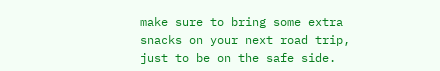make sure to bring some extra snacks on your next road trip, just to be on the safe side.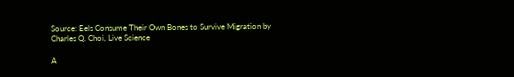Source: Eels Consume Their Own Bones to Survive Migration by Charles Q. Choi, Live Science

A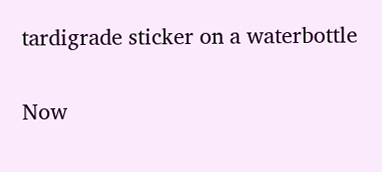tardigrade sticker on a waterbottle

Now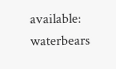available: waterbears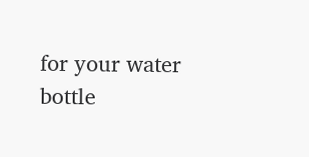for your water bottle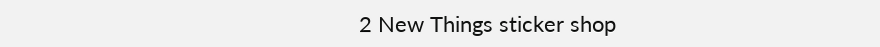2 New Things sticker shop